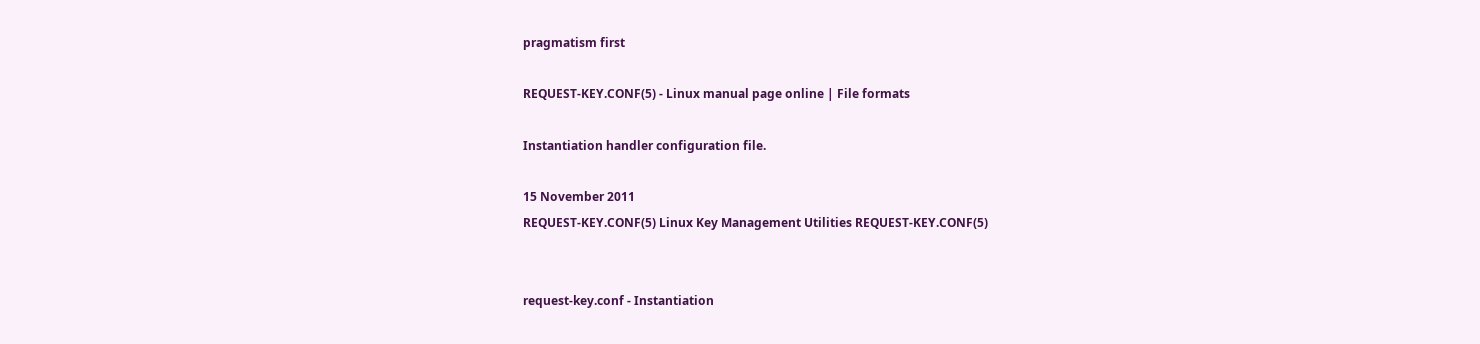pragmatism first

REQUEST-KEY.CONF(5) - Linux manual page online | File formats

Instantiation handler configuration file.

15 November 2011
REQUEST-KEY.CONF(5) Linux Key Management Utilities REQUEST-KEY.CONF(5)


request-key.conf - Instantiation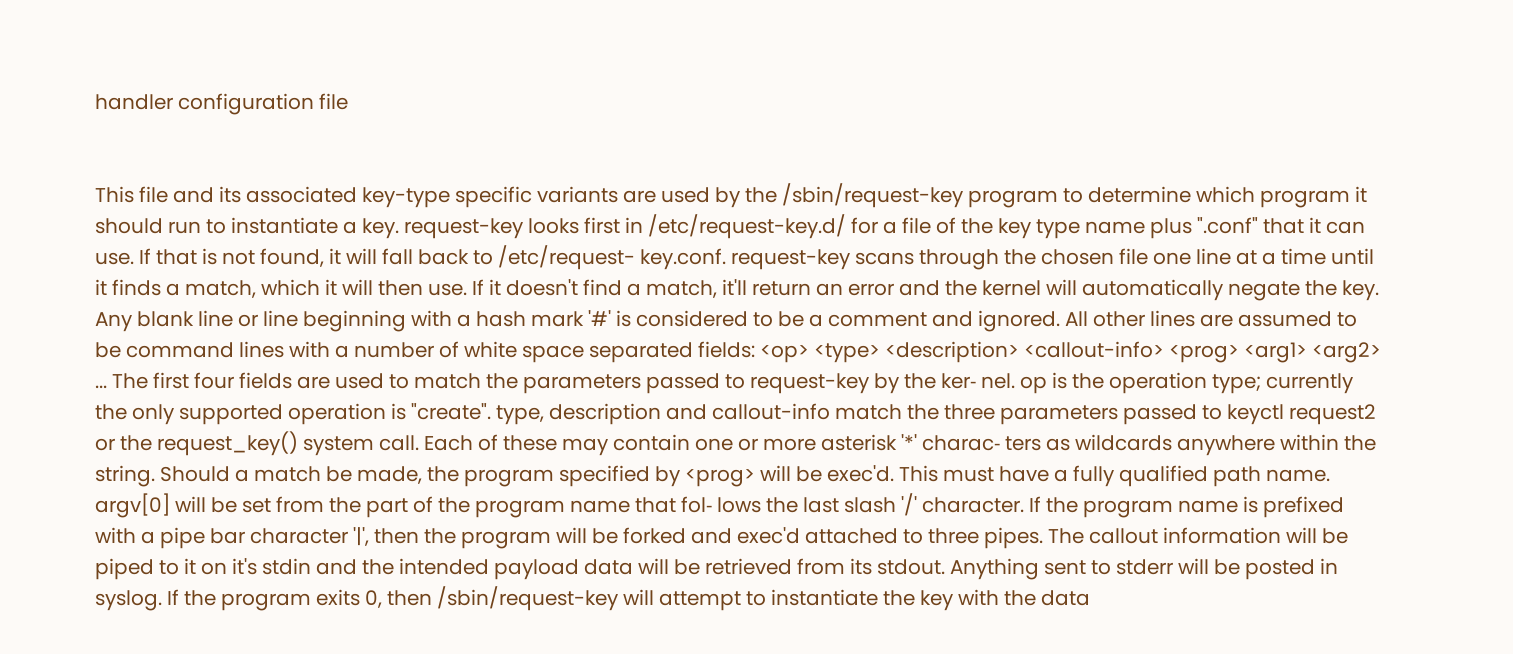handler configuration file


This file and its associated key-type specific variants are used by the /sbin/request-key program to determine which program it should run to instantiate a key. request-key looks first in /etc/request-key.d/ for a file of the key type name plus ".conf" that it can use. If that is not found, it will fall back to /etc/request- key.conf. request-key scans through the chosen file one line at a time until it finds a match, which it will then use. If it doesn't find a match, it'll return an error and the kernel will automatically negate the key. Any blank line or line beginning with a hash mark '#' is considered to be a comment and ignored. All other lines are assumed to be command lines with a number of white space separated fields: <op> <type> <description> <callout-info> <prog> <arg1> <arg2> ... The first four fields are used to match the parameters passed to request-key by the ker‐ nel. op is the operation type; currently the only supported operation is "create". type, description and callout-info match the three parameters passed to keyctl request2 or the request_key() system call. Each of these may contain one or more asterisk '*' charac‐ ters as wildcards anywhere within the string. Should a match be made, the program specified by <prog> will be exec'd. This must have a fully qualified path name. argv[0] will be set from the part of the program name that fol‐ lows the last slash '/' character. If the program name is prefixed with a pipe bar character '|', then the program will be forked and exec'd attached to three pipes. The callout information will be piped to it on it's stdin and the intended payload data will be retrieved from its stdout. Anything sent to stderr will be posted in syslog. If the program exits 0, then /sbin/request-key will attempt to instantiate the key with the data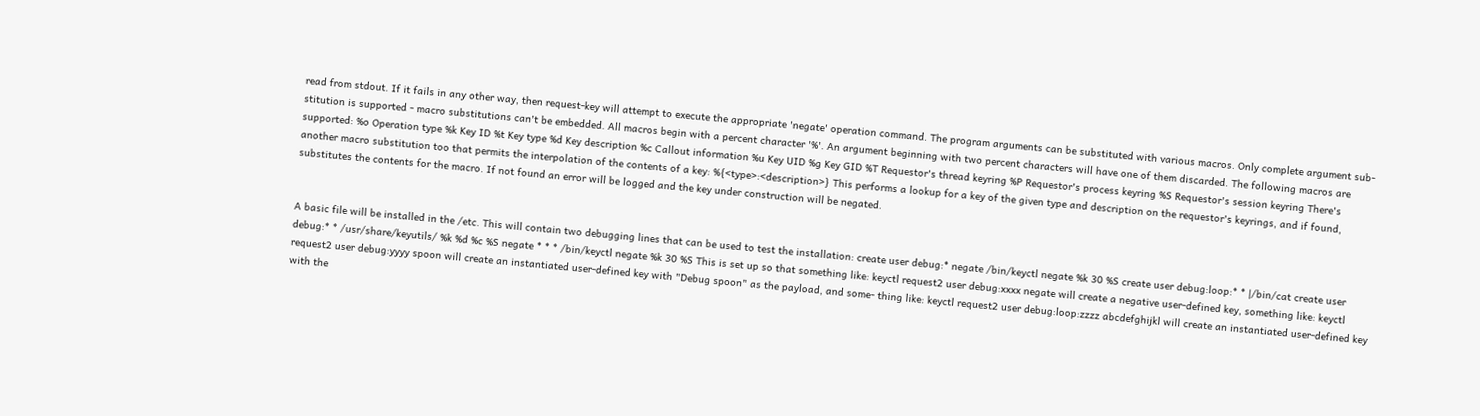read from stdout. If it fails in any other way, then request-key will attempt to execute the appropriate 'negate' operation command. The program arguments can be substituted with various macros. Only complete argument sub‐ stitution is supported - macro substitutions can't be embedded. All macros begin with a percent character '%'. An argument beginning with two percent characters will have one of them discarded. The following macros are supported: %o Operation type %k Key ID %t Key type %d Key description %c Callout information %u Key UID %g Key GID %T Requestor's thread keyring %P Requestor's process keyring %S Requestor's session keyring There's another macro substitution too that permits the interpolation of the contents of a key: %{<type>:<description>} This performs a lookup for a key of the given type and description on the requestor's keyrings, and if found, substitutes the contents for the macro. If not found an error will be logged and the key under construction will be negated.


A basic file will be installed in the /etc. This will contain two debugging lines that can be used to test the installation: create user debug:* negate /bin/keyctl negate %k 30 %S create user debug:loop:* * |/bin/cat create user debug:* * /usr/share/keyutils/ %k %d %c %S negate * * * /bin/keyctl negate %k 30 %S This is set up so that something like: keyctl request2 user debug:xxxx negate will create a negative user-defined key, something like: keyctl request2 user debug:yyyy spoon will create an instantiated user-defined key with "Debug spoon" as the payload, and some‐ thing like: keyctl request2 user debug:loop:zzzz abcdefghijkl will create an instantiated user-defined key with the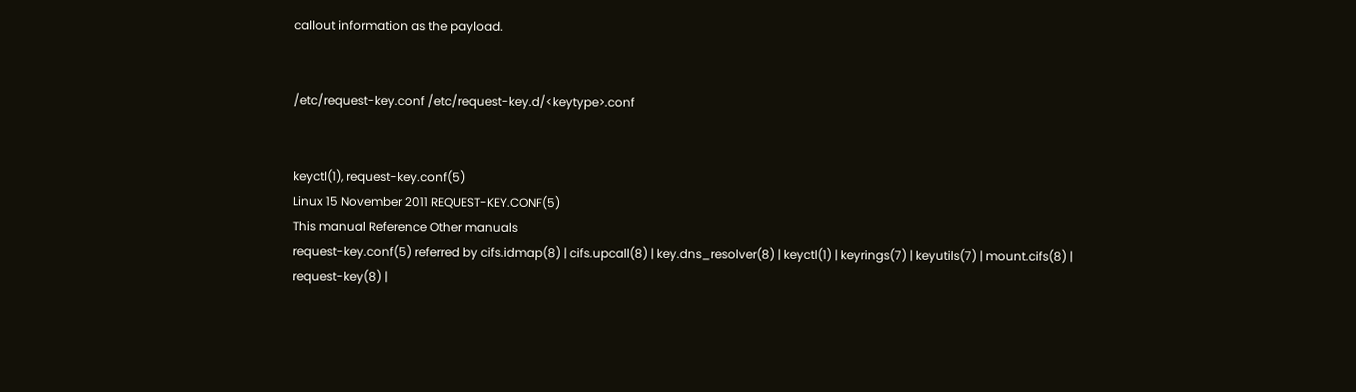callout information as the payload.


/etc/request-key.conf /etc/request-key.d/<keytype>.conf


keyctl(1), request-key.conf(5)
Linux 15 November 2011 REQUEST-KEY.CONF(5)
This manual Reference Other manuals
request-key.conf(5) referred by cifs.idmap(8) | cifs.upcall(8) | key.dns_resolver(8) | keyctl(1) | keyrings(7) | keyutils(7) | mount.cifs(8) | request-key(8) |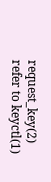request_key(2)
refer to keyctl(1)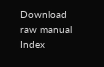Download raw manual
Index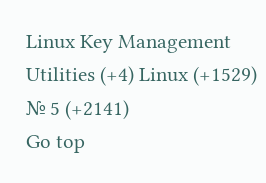Linux Key Management Utilities (+4) Linux (+1529) № 5 (+2141)
Go top